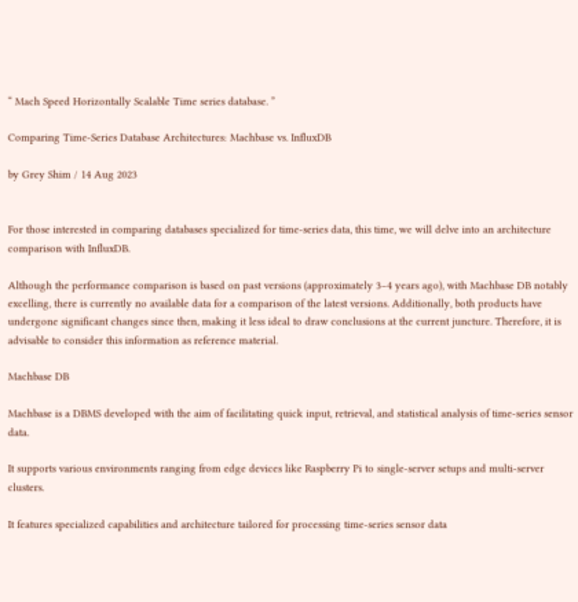“ Mach Speed Horizontally Scalable Time series database. ”

Comparing Time-Series Database Architectures: Machbase vs. InfluxDB

by Grey Shim / 14 Aug 2023


For those interested in comparing databases specialized for time-series data, this time, we will delve into an architecture comparison with InfluxDB.

Although the performance comparison is based on past versions (approximately 3–4 years ago), with Machbase DB notably excelling, there is currently no available data for a comparison of the latest versions. Additionally, both products have undergone significant changes since then, making it less ideal to draw conclusions at the current juncture. Therefore, it is advisable to consider this information as reference material.

Machbase DB

Machbase is a DBMS developed with the aim of facilitating quick input, retrieval, and statistical analysis of time-series sensor data.

It supports various environments ranging from edge devices like Raspberry Pi to single-server setups and multi-server clusters.

It features specialized capabilities and architecture tailored for processing time-series sensor data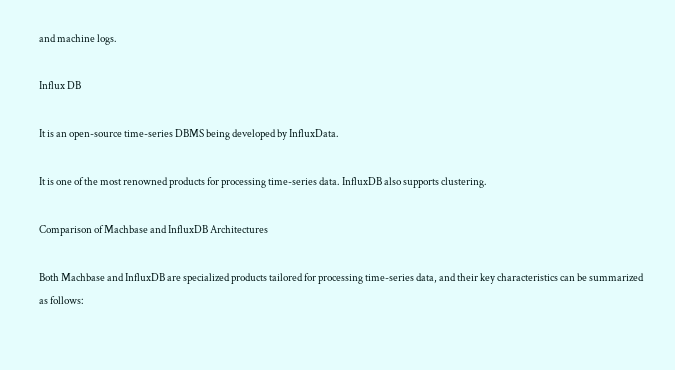and machine logs.

Influx DB

It is an open-source time-series DBMS being developed by InfluxData.

It is one of the most renowned products for processing time-series data. InfluxDB also supports clustering.

Comparison of Machbase and InfluxDB Architectures

Both Machbase and InfluxDB are specialized products tailored for processing time-series data, and their key characteristics can be summarized as follows: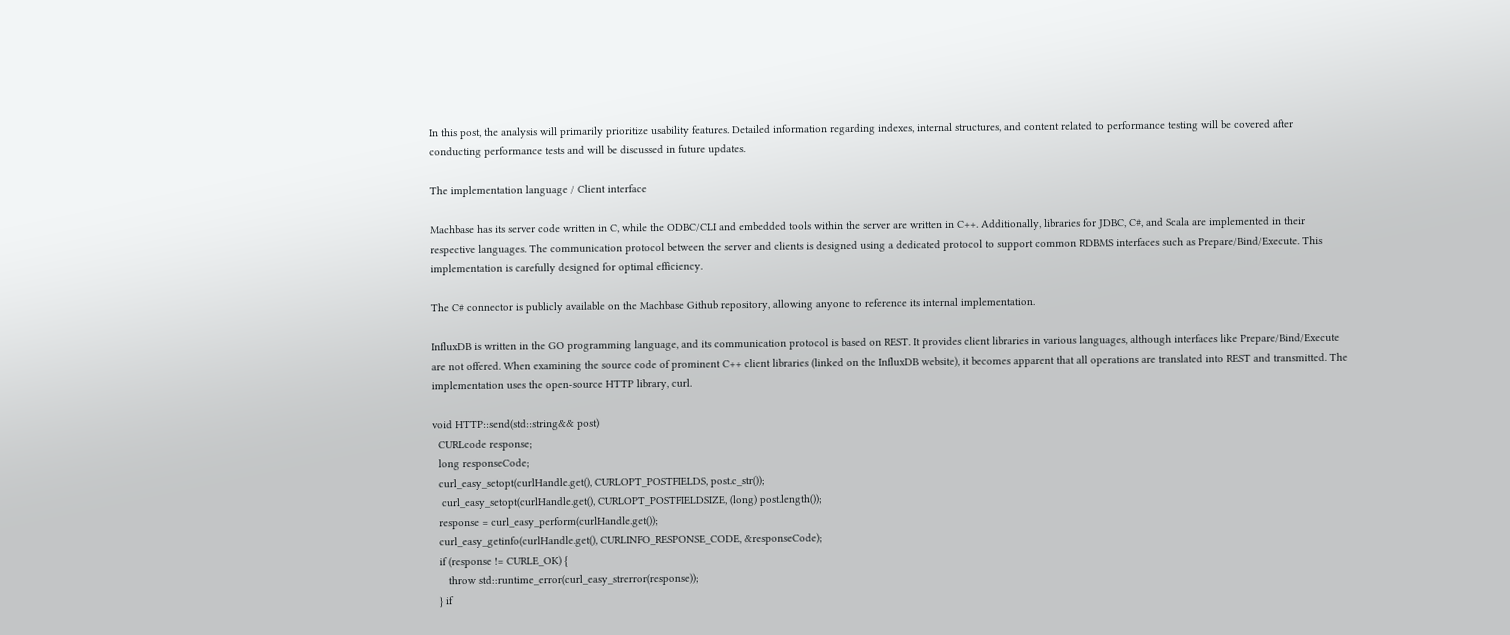In this post, the analysis will primarily prioritize usability features. Detailed information regarding indexes, internal structures, and content related to performance testing will be covered after conducting performance tests and will be discussed in future updates.

The implementation language / Client interface

Machbase has its server code written in C, while the ODBC/CLI and embedded tools within the server are written in C++. Additionally, libraries for JDBC, C#, and Scala are implemented in their respective languages. The communication protocol between the server and clients is designed using a dedicated protocol to support common RDBMS interfaces such as Prepare/Bind/Execute. This implementation is carefully designed for optimal efficiency.

The C# connector is publicly available on the Machbase Github repository, allowing anyone to reference its internal implementation.

InfluxDB is written in the GO programming language, and its communication protocol is based on REST. It provides client libraries in various languages, although interfaces like Prepare/Bind/Execute are not offered. When examining the source code of prominent C++ client libraries (linked on the InfluxDB website), it becomes apparent that all operations are translated into REST and transmitted. The implementation uses the open-source HTTP library, curl.

void HTTP::send(std::string&& post)
  CURLcode response;
  long responseCode;
  curl_easy_setopt(curlHandle.get(), CURLOPT_POSTFIELDS, post.c_str());
   curl_easy_setopt(curlHandle.get(), CURLOPT_POSTFIELDSIZE, (long) post.length());
  response = curl_easy_perform(curlHandle.get());
  curl_easy_getinfo(curlHandle.get(), CURLINFO_RESPONSE_CODE, &responseCode);
  if (response != CURLE_OK) {
     throw std::runtime_error(curl_easy_strerror(response));
  } if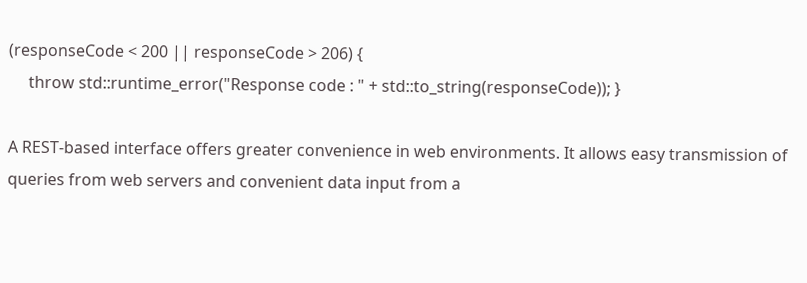(responseCode < 200 || responseCode > 206) {
     throw std::runtime_error("Response code : " + std::to_string(responseCode)); }

A REST-based interface offers greater convenience in web environments. It allows easy transmission of queries from web servers and convenient data input from a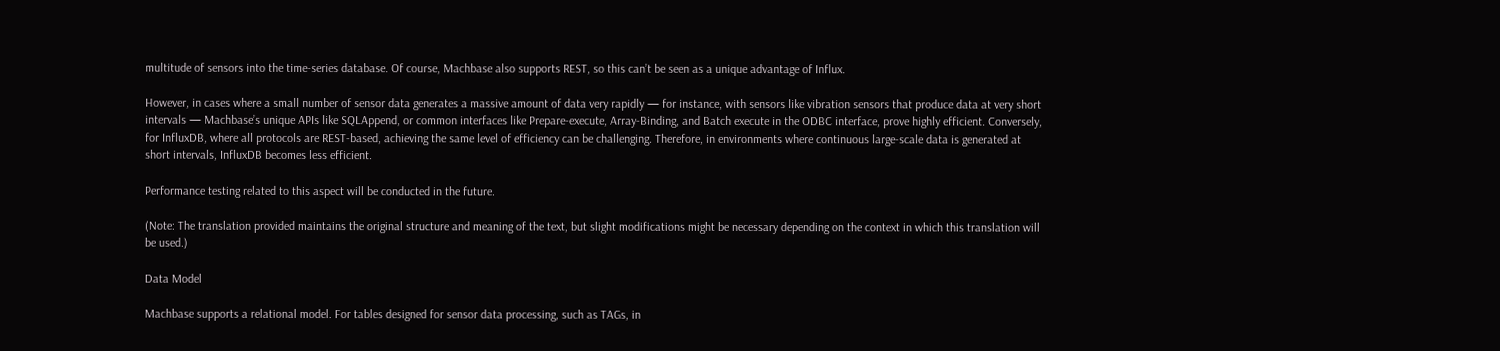multitude of sensors into the time-series database. Of course, Machbase also supports REST, so this can’t be seen as a unique advantage of Influx.

However, in cases where a small number of sensor data generates a massive amount of data very rapidly — for instance, with sensors like vibration sensors that produce data at very short intervals — Machbase’s unique APIs like SQLAppend, or common interfaces like Prepare-execute, Array-Binding, and Batch execute in the ODBC interface, prove highly efficient. Conversely, for InfluxDB, where all protocols are REST-based, achieving the same level of efficiency can be challenging. Therefore, in environments where continuous large-scale data is generated at short intervals, InfluxDB becomes less efficient.

Performance testing related to this aspect will be conducted in the future.

(Note: The translation provided maintains the original structure and meaning of the text, but slight modifications might be necessary depending on the context in which this translation will be used.)

Data Model

Machbase supports a relational model. For tables designed for sensor data processing, such as TAGs, in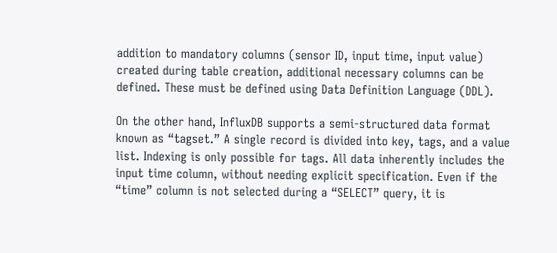addition to mandatory columns (sensor ID, input time, input value) created during table creation, additional necessary columns can be defined. These must be defined using Data Definition Language (DDL).

On the other hand, InfluxDB supports a semi-structured data format known as “tagset.” A single record is divided into key, tags, and a value list. Indexing is only possible for tags. All data inherently includes the input time column, without needing explicit specification. Even if the “time” column is not selected during a “SELECT” query, it is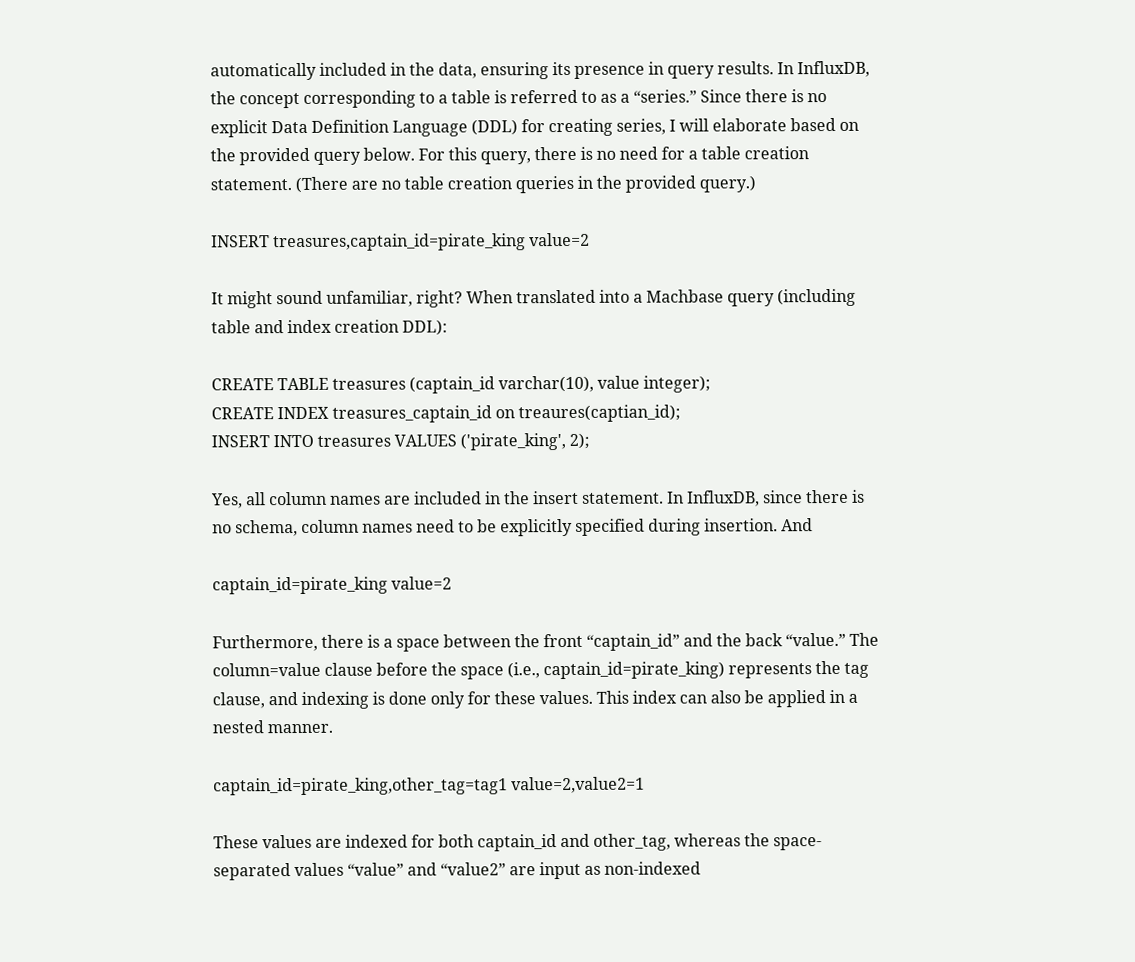automatically included in the data, ensuring its presence in query results. In InfluxDB, the concept corresponding to a table is referred to as a “series.” Since there is no explicit Data Definition Language (DDL) for creating series, I will elaborate based on the provided query below. For this query, there is no need for a table creation statement. (There are no table creation queries in the provided query.)

INSERT treasures,captain_id=pirate_king value=2

It might sound unfamiliar, right? When translated into a Machbase query (including table and index creation DDL):

CREATE TABLE treasures (captain_id varchar(10), value integer);
CREATE INDEX treasures_captain_id on treaures(captian_id);
INSERT INTO treasures VALUES ('pirate_king', 2);

Yes, all column names are included in the insert statement. In InfluxDB, since there is no schema, column names need to be explicitly specified during insertion. And

captain_id=pirate_king value=2

Furthermore, there is a space between the front “captain_id” and the back “value.” The column=value clause before the space (i.e., captain_id=pirate_king) represents the tag clause, and indexing is done only for these values. This index can also be applied in a nested manner.

captain_id=pirate_king,other_tag=tag1 value=2,value2=1

These values are indexed for both captain_id and other_tag, whereas the space-separated values “value” and “value2” are input as non-indexed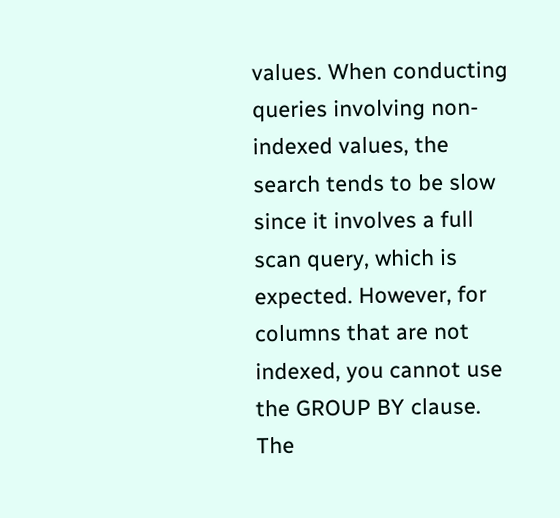values. When conducting queries involving non-indexed values, the search tends to be slow since it involves a full scan query, which is expected. However, for columns that are not indexed, you cannot use the GROUP BY clause. The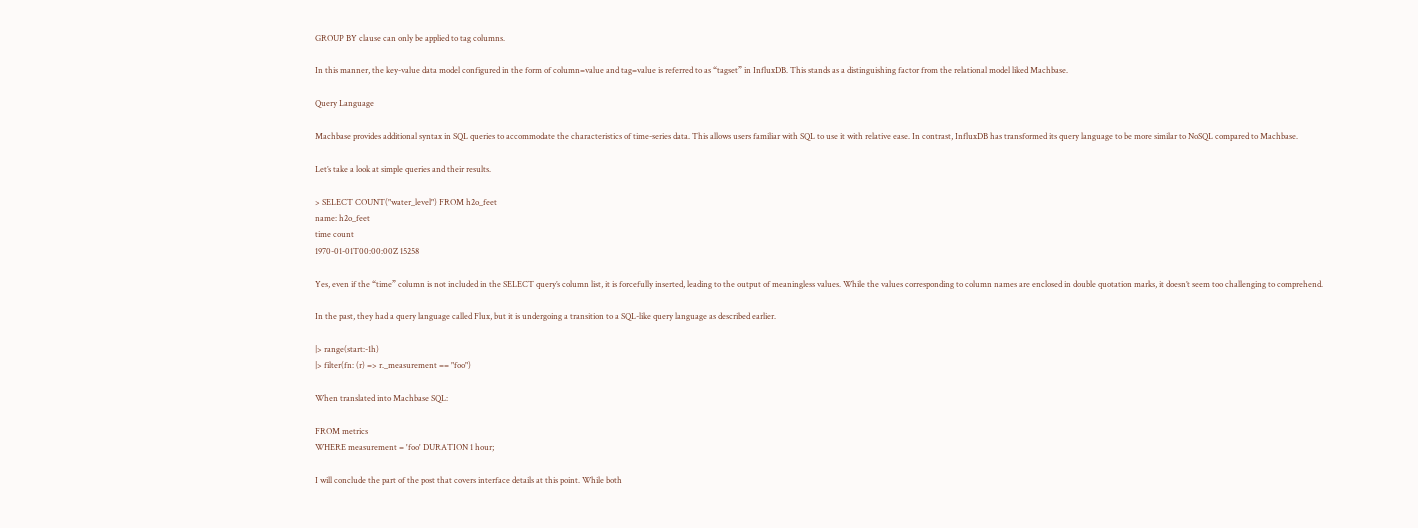GROUP BY clause can only be applied to tag columns.

In this manner, the key-value data model configured in the form of column=value and tag=value is referred to as “tagset” in InfluxDB. This stands as a distinguishing factor from the relational model liked Machbase.

Query Language

Machbase provides additional syntax in SQL queries to accommodate the characteristics of time-series data. This allows users familiar with SQL to use it with relative ease. In contrast, InfluxDB has transformed its query language to be more similar to NoSQL compared to Machbase.

Let’s take a look at simple queries and their results.

> SELECT COUNT("water_level") FROM h2o_feet
name: h2o_feet
time count
1970-01-01T00:00:00Z 15258

Yes, even if the “time” column is not included in the SELECT query’s column list, it is forcefully inserted, leading to the output of meaningless values. While the values corresponding to column names are enclosed in double quotation marks, it doesn’t seem too challenging to comprehend.

In the past, they had a query language called Flux, but it is undergoing a transition to a SQL-like query language as described earlier.

|> range(start:-1h)
|> filter(fn: (r) => r._measurement == "foo")

When translated into Machbase SQL:

FROM metrics
WHERE measurement = 'foo' DURATION 1 hour;

I will conclude the part of the post that covers interface details at this point. While both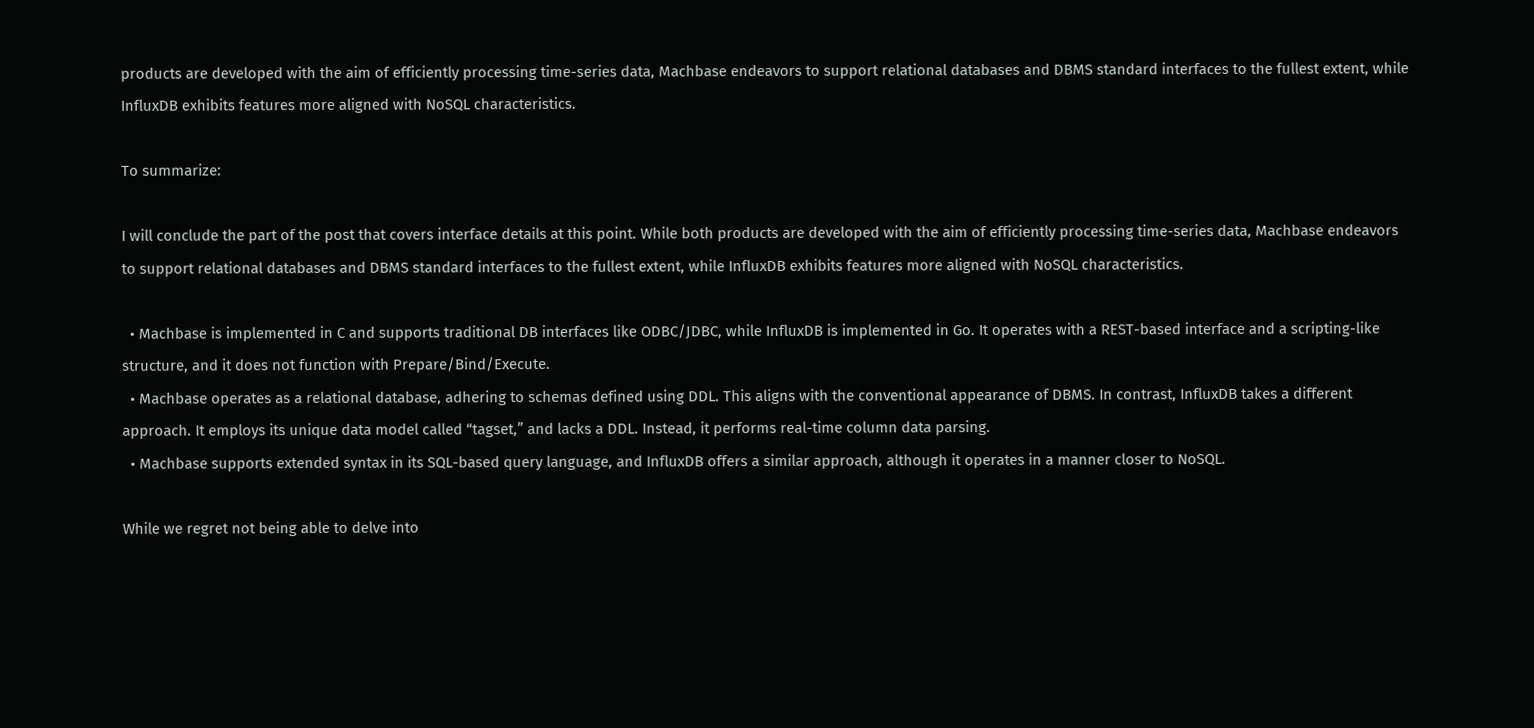products are developed with the aim of efficiently processing time-series data, Machbase endeavors to support relational databases and DBMS standard interfaces to the fullest extent, while InfluxDB exhibits features more aligned with NoSQL characteristics.

To summarize:

I will conclude the part of the post that covers interface details at this point. While both products are developed with the aim of efficiently processing time-series data, Machbase endeavors to support relational databases and DBMS standard interfaces to the fullest extent, while InfluxDB exhibits features more aligned with NoSQL characteristics.

  • Machbase is implemented in C and supports traditional DB interfaces like ODBC/JDBC, while InfluxDB is implemented in Go. It operates with a REST-based interface and a scripting-like structure, and it does not function with Prepare/Bind/Execute.
  • Machbase operates as a relational database, adhering to schemas defined using DDL. This aligns with the conventional appearance of DBMS. In contrast, InfluxDB takes a different approach. It employs its unique data model called “tagset,” and lacks a DDL. Instead, it performs real-time column data parsing.
  • Machbase supports extended syntax in its SQL-based query language, and InfluxDB offers a similar approach, although it operates in a manner closer to NoSQL.

While we regret not being able to delve into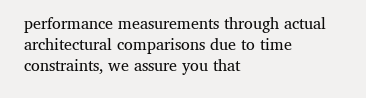performance measurements through actual architectural comparisons due to time constraints, we assure you that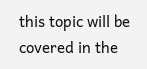this topic will be covered in the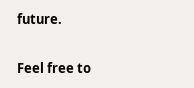future.

Feel free to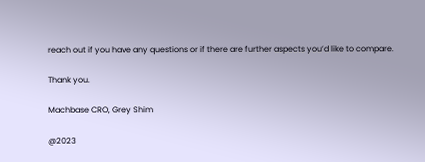reach out if you have any questions or if there are further aspects you’d like to compare.

Thank you.

Machbase CRO, Grey Shim

@2023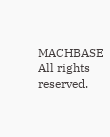MACHBASE All rights reserved.